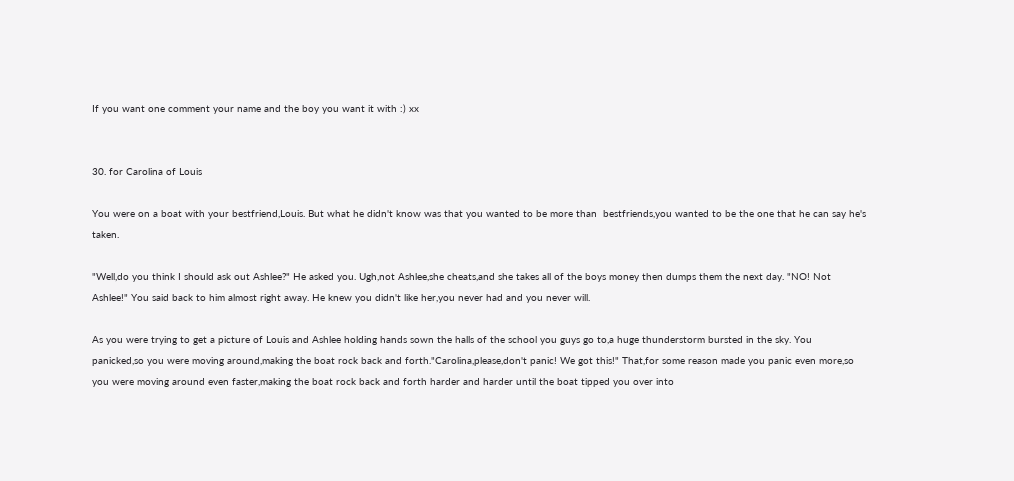If you want one comment your name and the boy you want it with :) xx


30. for Carolina of Louis

You were on a boat with your bestfriend,Louis. But what he didn't know was that you wanted to be more than  bestfriends,you wanted to be the one that he can say he's taken.

"Well,do you think I should ask out Ashlee?" He asked you. Ugh,not Ashlee,she cheats,and she takes all of the boys money then dumps them the next day. "NO! Not Ashlee!" You said back to him almost right away. He knew you didn't like her,you never had and you never will.

As you were trying to get a picture of Louis and Ashlee holding hands sown the halls of the school you guys go to,a huge thunderstorm bursted in the sky. You panicked,so you were moving around,making the boat rock back and forth."Carolina,please,don't panic! We got this!" That,for some reason made you panic even more,so you were moving around even faster,making the boat rock back and forth harder and harder until the boat tipped you over into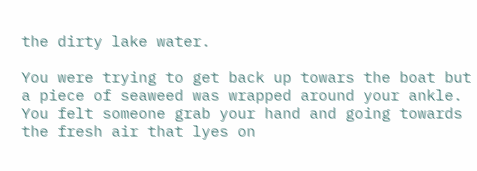the dirty lake water.

You were trying to get back up towars the boat but a piece of seaweed was wrapped around your ankle. You felt someone grab your hand and going towards the fresh air that lyes on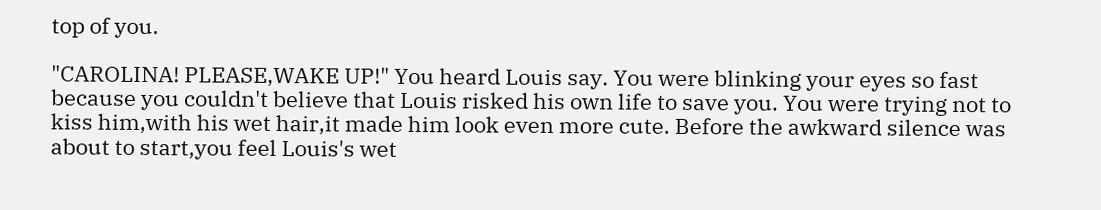top of you.

"CAROLINA! PLEASE,WAKE UP!" You heard Louis say. You were blinking your eyes so fast because you couldn't believe that Louis risked his own life to save you. You were trying not to kiss him,with his wet hair,it made him look even more cute. Before the awkward silence was about to start,you feel Louis's wet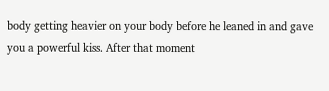body getting heavier on your body before he leaned in and gave you a powerful kiss. After that moment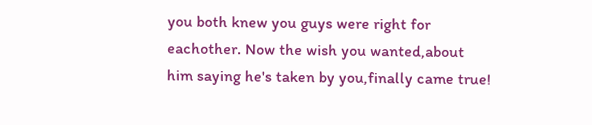you both knew you guys were right for eachother. Now the wish you wanted,about him saying he's taken by you,finally came true!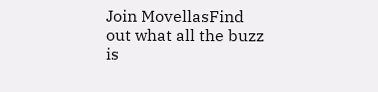Join MovellasFind out what all the buzz is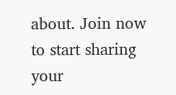about. Join now to start sharing your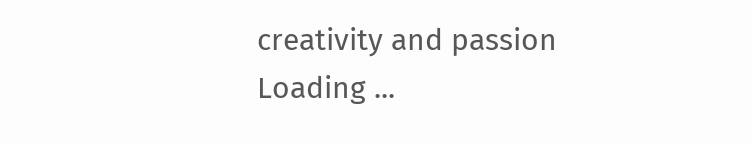creativity and passion
Loading ...